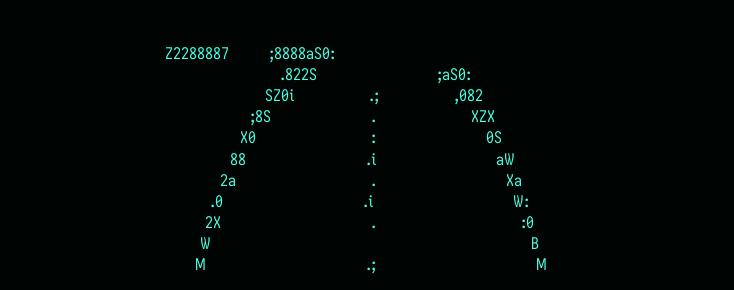Z2288887        ;8888aS0:
                       .822S                        ;aS0:
                    SZ0i               .;               ,082
                 ;8S                    .                   XZX
               X0                       :                      0S
             88                        .i                        aW
           2a                           .                          Xa
         .0                            .i                            W:
        2X                              .                             :0
       W                                                                B
      M                                .;                                M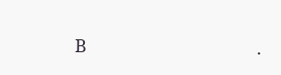B                                  .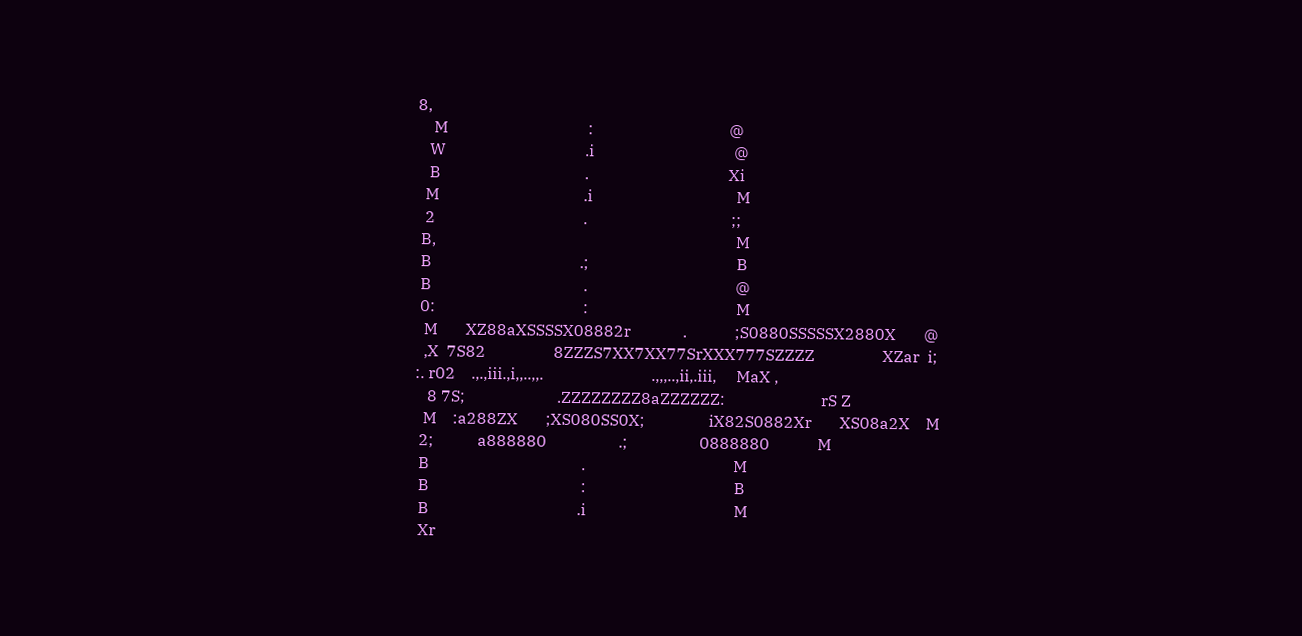8,
    M                                   :                                  @
   W                                   .i                                   @
   B                                    .                                   Xi
  M                                    .i                                    M
  2                                     .                                    ;;
 B,                                                                           M
 B                                     .;                                     B
 B                                      .                                     @
 0:                                     :                                     M
  M       XZ88aXSSSSX08882r             .            ;S0880SSSSSX2880X       @
  ,X  7S82                 8ZZZS7XX7XX77SrXXX777SZZZZ                 XZar  i;
:. r02    .,.,iii.,i,,..,,.                           .,,,..,ii,.iii,     MaX ,
   8 7S;                       .ZZZZZZZZ8aZZZZZZ:                        rS Z
  M    :a288ZX       ;XS080SS0X;                iX82S0882Xr       XS08a2X    M
 2;           a888880                  .;                  0888880            M
 B                                      .                                     M
 B                                      :                                     B
 B                                     .i                                     M
 Xr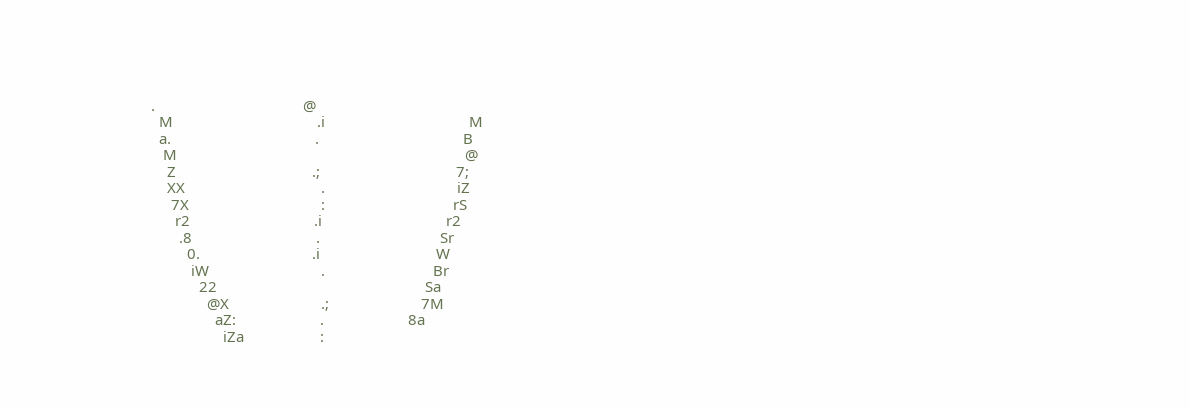.                                     @
  M                                    .i                                    M
  a.                                    .                                    B
   M                                                                        @
    Z                                  .;                                  7;
    XX                                  .                                 iZ
     7X                                 :                                rS
      r2                               .i                               r2
       .8                               .                              Sr
         0.                            .i                             W
          iW                            .                           Br
            22                                                    Sa
              @X                       .;                       7M
                aZ:                     .                     8a
                  iZa                   :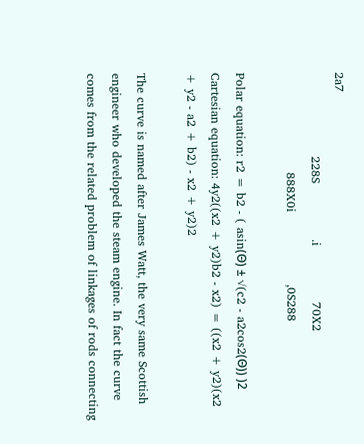2a7
                     228S              .i              70X2
                         888X0i                  ,0S288

Polar equation: r2 = b2 - ( asin(Θ) ± √(c2 - a2cos2(Θ)) )2
Cartesian equation: 4y2((x2 + y2)b2 - x2) = ((x2 + y2)(x2 + y2 - a2 + b2) - x2 + y2)2

The curve is named after James Watt, the very same Scottish engineer who developed the steam engine. In fact the curve comes from the related problem of linkages of rods connecting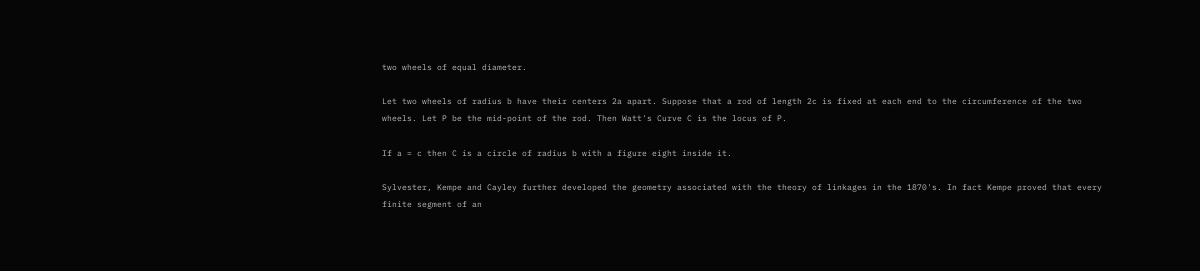two wheels of equal diameter.

Let two wheels of radius b have their centers 2a apart. Suppose that a rod of length 2c is fixed at each end to the circumference of the two wheels. Let P be the mid-point of the rod. Then Watt's Curve C is the locus of P.

If a = c then C is a circle of radius b with a figure eight inside it.

Sylvester, Kempe and Cayley further developed the geometry associated with the theory of linkages in the 1870's. In fact Kempe proved that every finite segment of an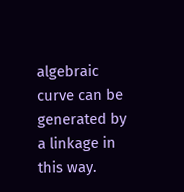algebraic curve can be generated by a linkage in this way.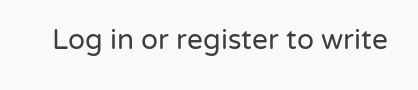Log in or register to write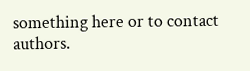something here or to contact authors.